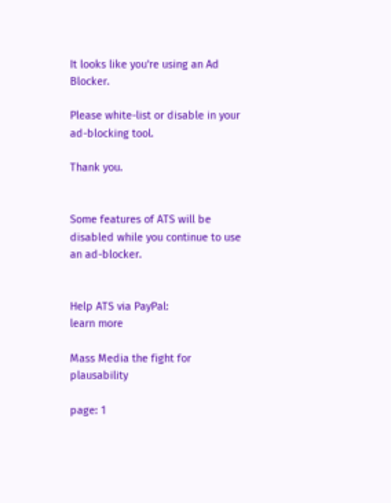It looks like you're using an Ad Blocker.

Please white-list or disable in your ad-blocking tool.

Thank you.


Some features of ATS will be disabled while you continue to use an ad-blocker.


Help ATS via PayPal:
learn more

Mass Media the fight for plausability

page: 1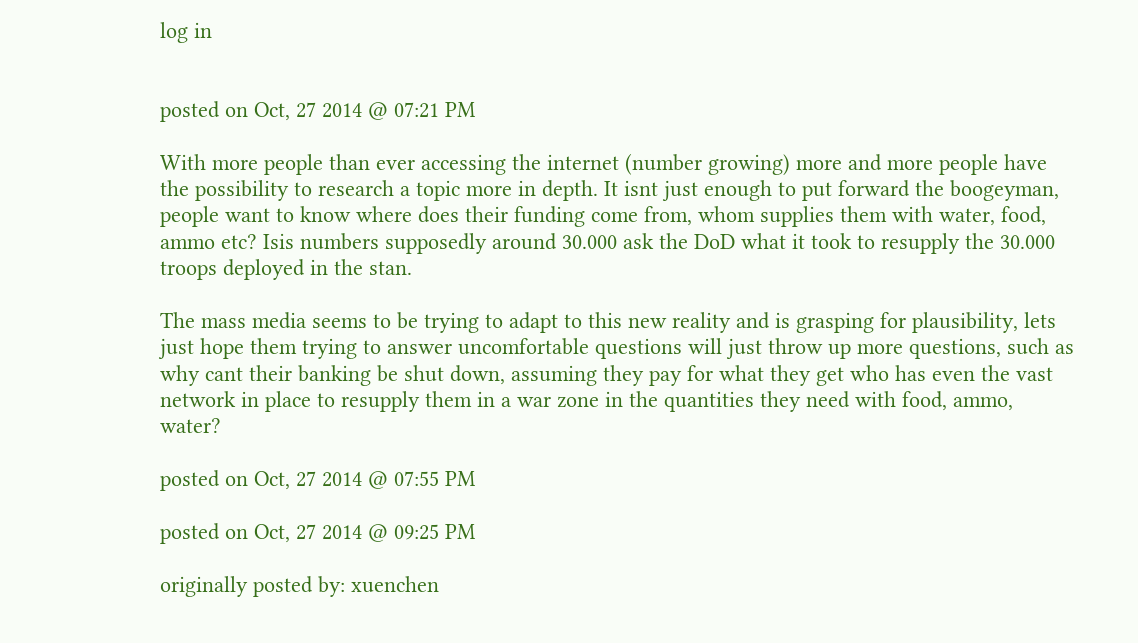log in


posted on Oct, 27 2014 @ 07:21 PM

With more people than ever accessing the internet (number growing) more and more people have the possibility to research a topic more in depth. It isnt just enough to put forward the boogeyman, people want to know where does their funding come from, whom supplies them with water, food, ammo etc? Isis numbers supposedly around 30.000 ask the DoD what it took to resupply the 30.000 troops deployed in the stan.

The mass media seems to be trying to adapt to this new reality and is grasping for plausibility, lets just hope them trying to answer uncomfortable questions will just throw up more questions, such as why cant their banking be shut down, assuming they pay for what they get who has even the vast network in place to resupply them in a war zone in the quantities they need with food, ammo, water?

posted on Oct, 27 2014 @ 07:55 PM

posted on Oct, 27 2014 @ 09:25 PM

originally posted by: xuenchen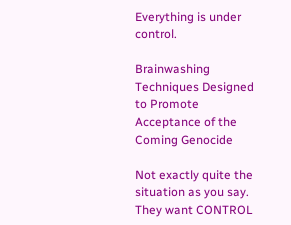Everything is under control.

Brainwashing Techniques Designed to Promote Acceptance of the Coming Genocide

Not exactly quite the situation as you say. They want CONTROL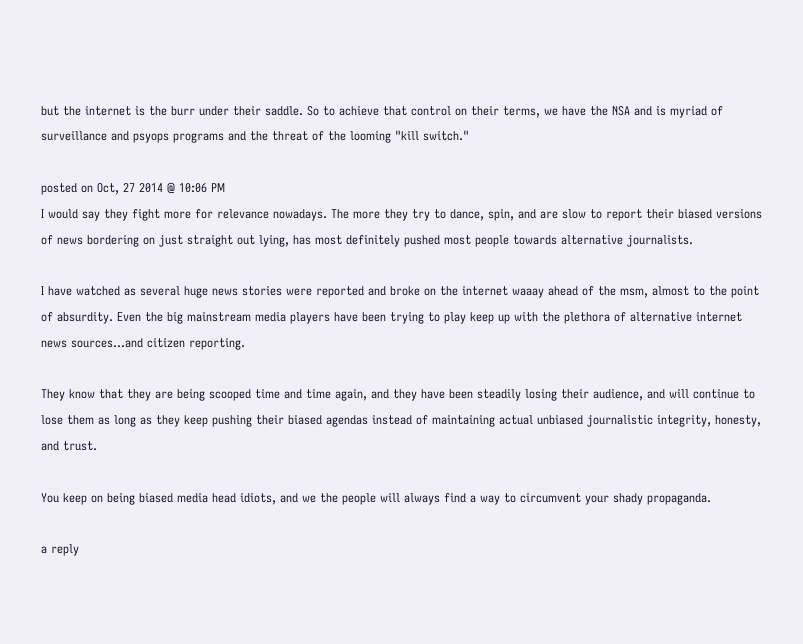but the internet is the burr under their saddle. So to achieve that control on their terms, we have the NSA and is myriad of surveillance and psyops programs and the threat of the looming "kill switch."

posted on Oct, 27 2014 @ 10:06 PM
I would say they fight more for relevance nowadays. The more they try to dance, spin, and are slow to report their biased versions of news bordering on just straight out lying, has most definitely pushed most people towards alternative journalists.

I have watched as several huge news stories were reported and broke on the internet waaay ahead of the msm, almost to the point of absurdity. Even the big mainstream media players have been trying to play keep up with the plethora of alternative internet news sources...and citizen reporting.

They know that they are being scooped time and time again, and they have been steadily losing their audience, and will continue to lose them as long as they keep pushing their biased agendas instead of maintaining actual unbiased journalistic integrity, honesty, and trust.

You keep on being biased media head idiots, and we the people will always find a way to circumvent your shady propaganda.

a reply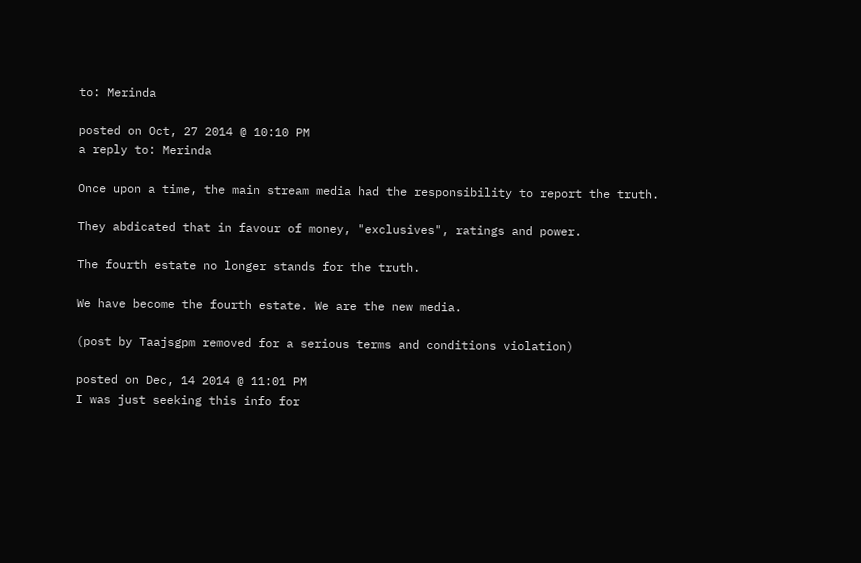to: Merinda

posted on Oct, 27 2014 @ 10:10 PM
a reply to: Merinda

Once upon a time, the main stream media had the responsibility to report the truth.

They abdicated that in favour of money, "exclusives", ratings and power.

The fourth estate no longer stands for the truth.

We have become the fourth estate. We are the new media.

(post by Taajsgpm removed for a serious terms and conditions violation)

posted on Dec, 14 2014 @ 11:01 PM
I was just seeking this info for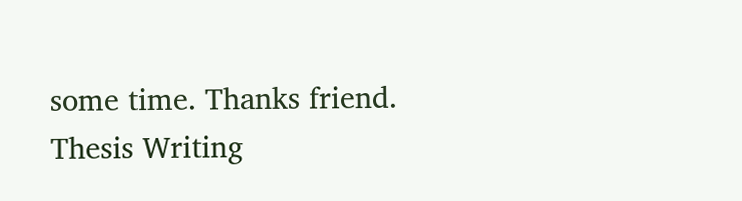some time. Thanks friend.
Thesis Writing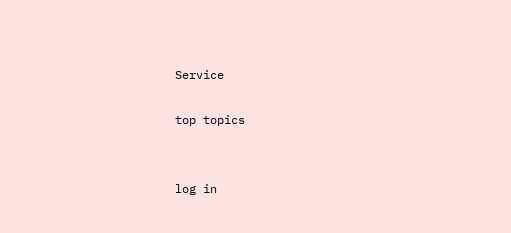Service

top topics


log in